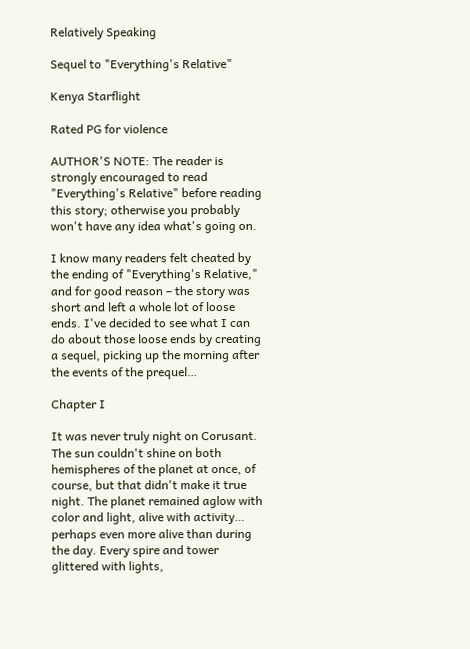Relatively Speaking

Sequel to "Everything's Relative"

Kenya Starflight

Rated PG for violence

AUTHOR'S NOTE: The reader is strongly encouraged to read "Everything's Relative" before reading this story; otherwise you probably won't have any idea what's going on.

I know many readers felt cheated by the ending of "Everything's Relative," and for good reason – the story was short and left a whole lot of loose ends. I've decided to see what I can do about those loose ends by creating a sequel, picking up the morning after the events of the prequel…

Chapter I

It was never truly night on Corusant. The sun couldn't shine on both hemispheres of the planet at once, of course, but that didn't make it true night. The planet remained aglow with color and light, alive with activity… perhaps even more alive than during the day. Every spire and tower glittered with lights,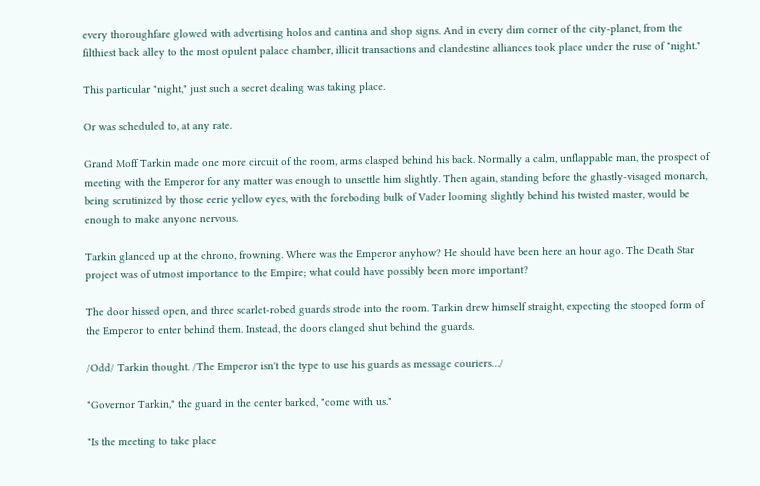every thoroughfare glowed with advertising holos and cantina and shop signs. And in every dim corner of the city-planet, from the filthiest back alley to the most opulent palace chamber, illicit transactions and clandestine alliances took place under the ruse of "night."

This particular "night," just such a secret dealing was taking place.

Or was scheduled to, at any rate.

Grand Moff Tarkin made one more circuit of the room, arms clasped behind his back. Normally a calm, unflappable man, the prospect of meeting with the Emperor for any matter was enough to unsettle him slightly. Then again, standing before the ghastly-visaged monarch, being scrutinized by those eerie yellow eyes, with the foreboding bulk of Vader looming slightly behind his twisted master, would be enough to make anyone nervous.

Tarkin glanced up at the chrono, frowning. Where was the Emperor anyhow? He should have been here an hour ago. The Death Star project was of utmost importance to the Empire; what could have possibly been more important?

The door hissed open, and three scarlet-robed guards strode into the room. Tarkin drew himself straight, expecting the stooped form of the Emperor to enter behind them. Instead, the doors clanged shut behind the guards.

/Odd/ Tarkin thought. /The Emperor isn't the type to use his guards as message couriers…/

"Governor Tarkin," the guard in the center barked, "come with us."

"Is the meeting to take place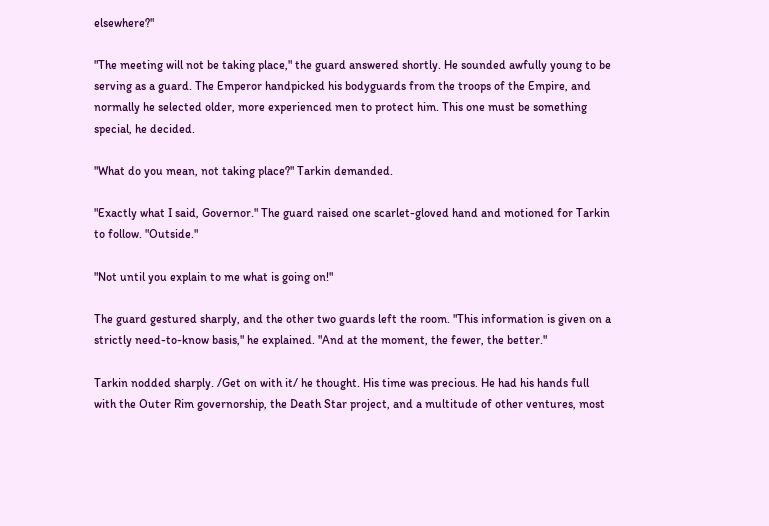elsewhere?"

"The meeting will not be taking place," the guard answered shortly. He sounded awfully young to be serving as a guard. The Emperor handpicked his bodyguards from the troops of the Empire, and normally he selected older, more experienced men to protect him. This one must be something special, he decided.

"What do you mean, not taking place?" Tarkin demanded.

"Exactly what I said, Governor." The guard raised one scarlet-gloved hand and motioned for Tarkin to follow. "Outside."

"Not until you explain to me what is going on!"

The guard gestured sharply, and the other two guards left the room. "This information is given on a strictly need-to-know basis," he explained. "And at the moment, the fewer, the better."

Tarkin nodded sharply. /Get on with it/ he thought. His time was precious. He had his hands full with the Outer Rim governorship, the Death Star project, and a multitude of other ventures, most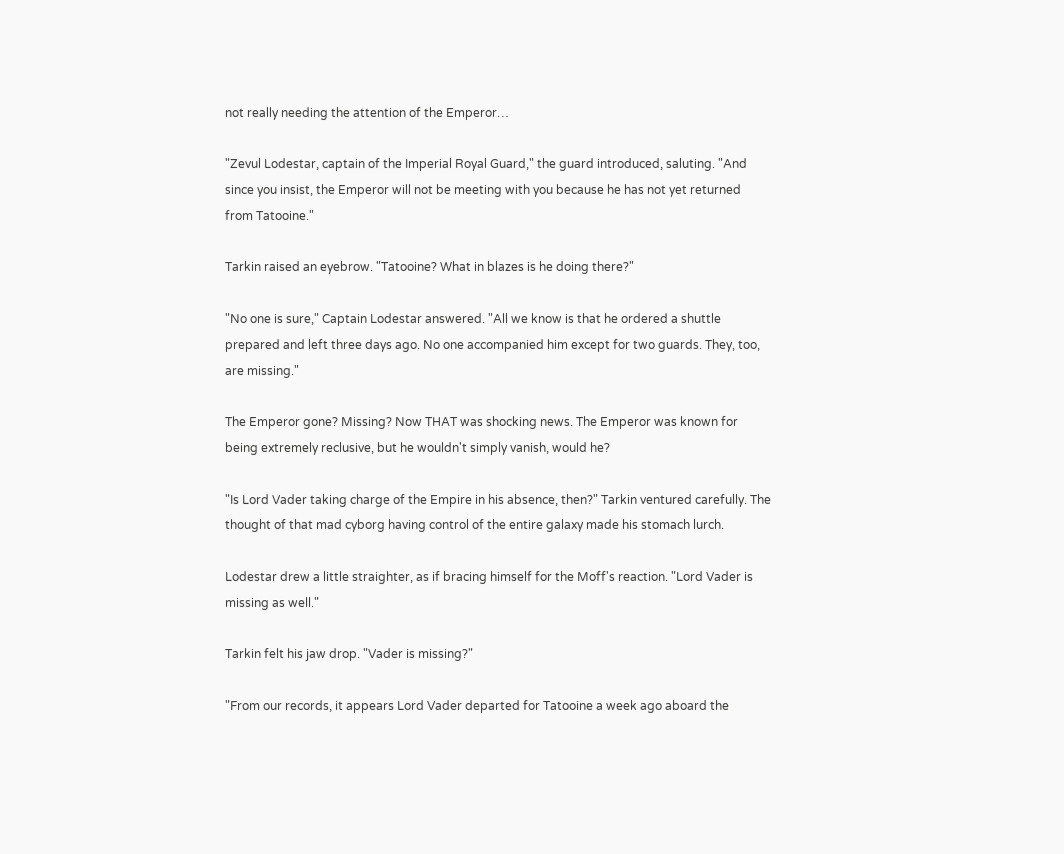not really needing the attention of the Emperor…

"Zevul Lodestar, captain of the Imperial Royal Guard," the guard introduced, saluting. "And since you insist, the Emperor will not be meeting with you because he has not yet returned from Tatooine."

Tarkin raised an eyebrow. "Tatooine? What in blazes is he doing there?"

"No one is sure," Captain Lodestar answered. "All we know is that he ordered a shuttle prepared and left three days ago. No one accompanied him except for two guards. They, too, are missing."

The Emperor gone? Missing? Now THAT was shocking news. The Emperor was known for being extremely reclusive, but he wouldn't simply vanish, would he?

"Is Lord Vader taking charge of the Empire in his absence, then?" Tarkin ventured carefully. The thought of that mad cyborg having control of the entire galaxy made his stomach lurch.

Lodestar drew a little straighter, as if bracing himself for the Moff's reaction. "Lord Vader is missing as well."

Tarkin felt his jaw drop. "Vader is missing?"

"From our records, it appears Lord Vader departed for Tatooine a week ago aboard the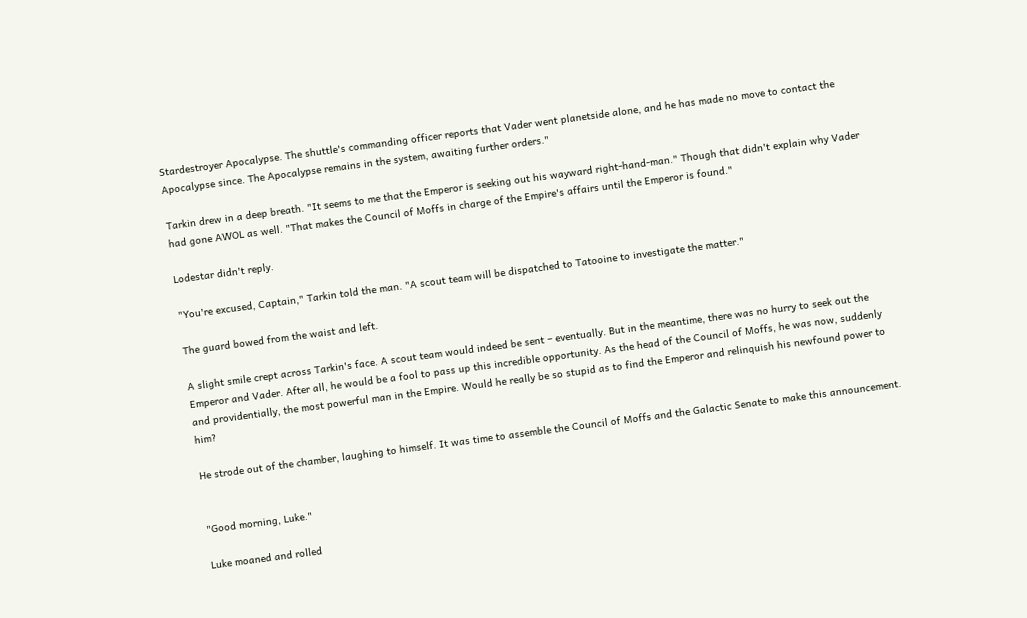Stardestroyer Apocalypse. The shuttle's commanding officer reports that Vader went planetside alone, and he has made no move to contact the Apocalypse since. The Apocalypse remains in the system, awaiting further orders."

Tarkin drew in a deep breath. "It seems to me that the Emperor is seeking out his wayward right-hand-man." Though that didn't explain why Vader had gone AWOL as well. "That makes the Council of Moffs in charge of the Empire's affairs until the Emperor is found."

Lodestar didn't reply.

"You're excused, Captain," Tarkin told the man. "A scout team will be dispatched to Tatooine to investigate the matter."

The guard bowed from the waist and left.

A slight smile crept across Tarkin's face. A scout team would indeed be sent – eventually. But in the meantime, there was no hurry to seek out the Emperor and Vader. After all, he would be a fool to pass up this incredible opportunity. As the head of the Council of Moffs, he was now, suddenly and providentially, the most powerful man in the Empire. Would he really be so stupid as to find the Emperor and relinquish his newfound power to him?

He strode out of the chamber, laughing to himself. It was time to assemble the Council of Moffs and the Galactic Senate to make this announcement.


"Good morning, Luke."

Luke moaned and rolled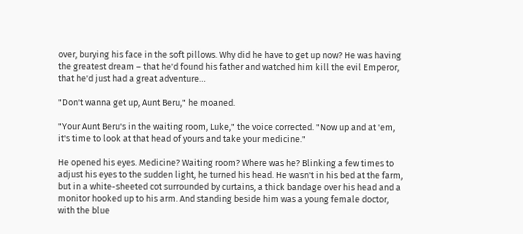over, burying his face in the soft pillows. Why did he have to get up now? He was having the greatest dream – that he'd found his father and watched him kill the evil Emperor, that he'd just had a great adventure…

"Don't wanna get up, Aunt Beru," he moaned.

"Your Aunt Beru's in the waiting room, Luke," the voice corrected. "Now up and at 'em, it's time to look at that head of yours and take your medicine."

He opened his eyes. Medicine? Waiting room? Where was he? Blinking a few times to adjust his eyes to the sudden light, he turned his head. He wasn't in his bed at the farm, but in a white-sheeted cot surrounded by curtains, a thick bandage over his head and a monitor hooked up to his arm. And standing beside him was a young female doctor, with the blue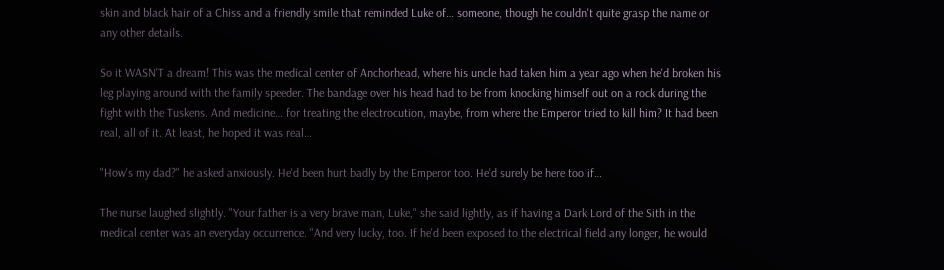skin and black hair of a Chiss and a friendly smile that reminded Luke of… someone, though he couldn't quite grasp the name or any other details.

So it WASN'T a dream! This was the medical center of Anchorhead, where his uncle had taken him a year ago when he'd broken his leg playing around with the family speeder. The bandage over his head had to be from knocking himself out on a rock during the fight with the Tuskens. And medicine… for treating the electrocution, maybe, from where the Emperor tried to kill him? It had been real, all of it. At least, he hoped it was real…

"How's my dad?" he asked anxiously. He'd been hurt badly by the Emperor too. He'd surely be here too if…

The nurse laughed slightly. "Your father is a very brave man, Luke," she said lightly, as if having a Dark Lord of the Sith in the medical center was an everyday occurrence. "And very lucky, too. If he'd been exposed to the electrical field any longer, he would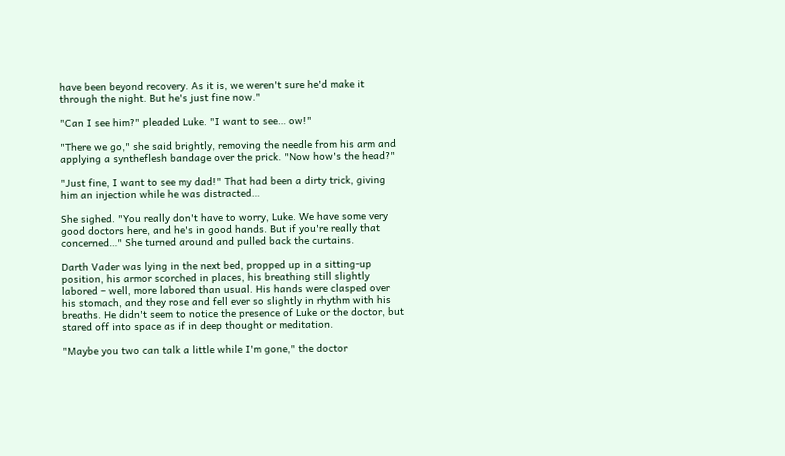have been beyond recovery. As it is, we weren't sure he'd make it through the night. But he's just fine now."

"Can I see him?" pleaded Luke. "I want to see… ow!"

"There we go," she said brightly, removing the needle from his arm and applying a syntheflesh bandage over the prick. "Now how's the head?"

"Just fine, I want to see my dad!" That had been a dirty trick, giving him an injection while he was distracted…

She sighed. "You really don't have to worry, Luke. We have some very good doctors here, and he's in good hands. But if you're really that concerned…" She turned around and pulled back the curtains.

Darth Vader was lying in the next bed, propped up in a sitting-up position, his armor scorched in places, his breathing still slightly labored – well, more labored than usual. His hands were clasped over his stomach, and they rose and fell ever so slightly in rhythm with his breaths. He didn't seem to notice the presence of Luke or the doctor, but stared off into space as if in deep thought or meditation.

"Maybe you two can talk a little while I'm gone," the doctor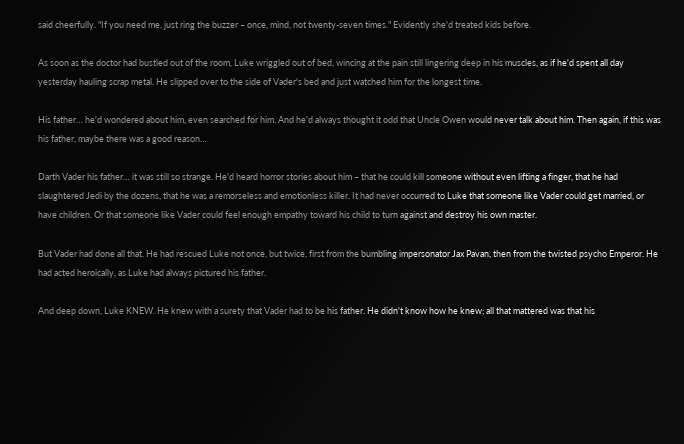said cheerfully. "If you need me, just ring the buzzer – once, mind, not twenty-seven times." Evidently she'd treated kids before.

As soon as the doctor had bustled out of the room, Luke wriggled out of bed, wincing at the pain still lingering deep in his muscles, as if he'd spent all day yesterday hauling scrap metal. He slipped over to the side of Vader's bed and just watched him for the longest time.

His father… he'd wondered about him, even searched for him. And he'd always thought it odd that Uncle Owen would never talk about him. Then again, if this was his father, maybe there was a good reason…

Darth Vader his father… it was still so strange. He'd heard horror stories about him – that he could kill someone without even lifting a finger, that he had slaughtered Jedi by the dozens, that he was a remorseless and emotionless killer. It had never occurred to Luke that someone like Vader could get married, or have children. Or that someone like Vader could feel enough empathy toward his child to turn against and destroy his own master.

But Vader had done all that. He had rescued Luke not once, but twice, first from the bumbling impersonator Jax Pavan, then from the twisted psycho Emperor. He had acted heroically, as Luke had always pictured his father.

And deep down, Luke KNEW. He knew with a surety that Vader had to be his father. He didn't know how he knew; all that mattered was that his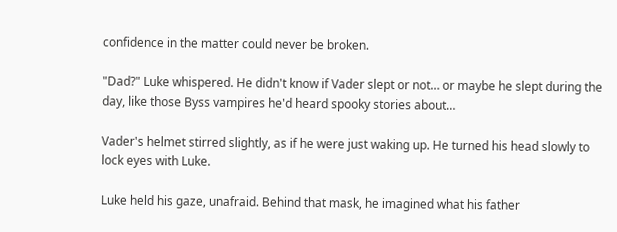confidence in the matter could never be broken.

"Dad?" Luke whispered. He didn't know if Vader slept or not… or maybe he slept during the day, like those Byss vampires he'd heard spooky stories about…

Vader's helmet stirred slightly, as if he were just waking up. He turned his head slowly to lock eyes with Luke.

Luke held his gaze, unafraid. Behind that mask, he imagined what his father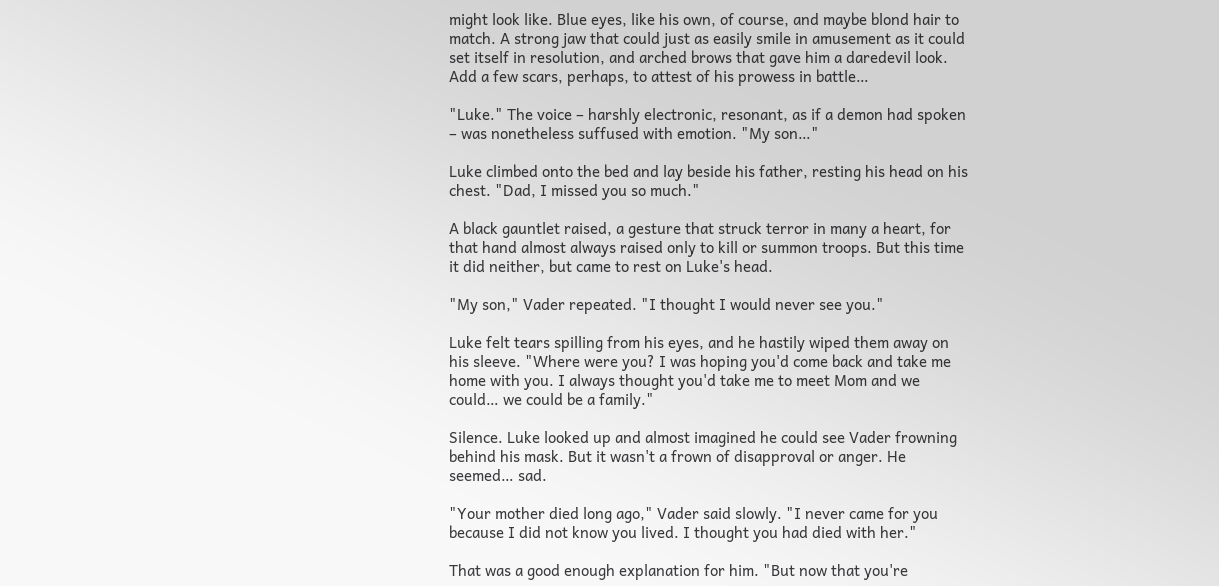might look like. Blue eyes, like his own, of course, and maybe blond hair to match. A strong jaw that could just as easily smile in amusement as it could set itself in resolution, and arched brows that gave him a daredevil look. Add a few scars, perhaps, to attest of his prowess in battle…

"Luke." The voice – harshly electronic, resonant, as if a demon had spoken – was nonetheless suffused with emotion. "My son…"

Luke climbed onto the bed and lay beside his father, resting his head on his chest. "Dad, I missed you so much."

A black gauntlet raised, a gesture that struck terror in many a heart, for that hand almost always raised only to kill or summon troops. But this time it did neither, but came to rest on Luke's head.

"My son," Vader repeated. "I thought I would never see you."

Luke felt tears spilling from his eyes, and he hastily wiped them away on his sleeve. "Where were you? I was hoping you'd come back and take me home with you. I always thought you'd take me to meet Mom and we could… we could be a family."

Silence. Luke looked up and almost imagined he could see Vader frowning behind his mask. But it wasn't a frown of disapproval or anger. He seemed… sad.

"Your mother died long ago," Vader said slowly. "I never came for you because I did not know you lived. I thought you had died with her."

That was a good enough explanation for him. "But now that you're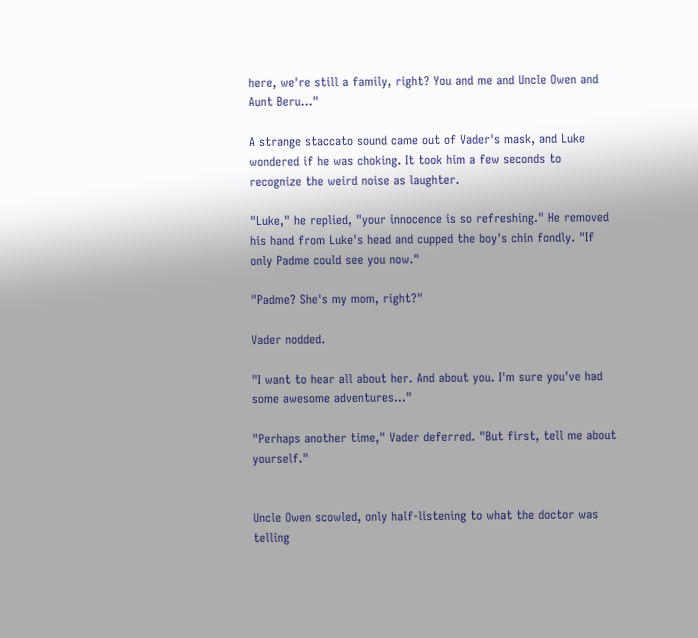here, we're still a family, right? You and me and Uncle Owen and Aunt Beru…"

A strange staccato sound came out of Vader's mask, and Luke wondered if he was choking. It took him a few seconds to recognize the weird noise as laughter.

"Luke," he replied, "your innocence is so refreshing." He removed his hand from Luke's head and cupped the boy's chin fondly. "If only Padme could see you now."

"Padme? She's my mom, right?"

Vader nodded.

"I want to hear all about her. And about you. I'm sure you've had some awesome adventures…"

"Perhaps another time," Vader deferred. "But first, tell me about yourself."


Uncle Owen scowled, only half-listening to what the doctor was telling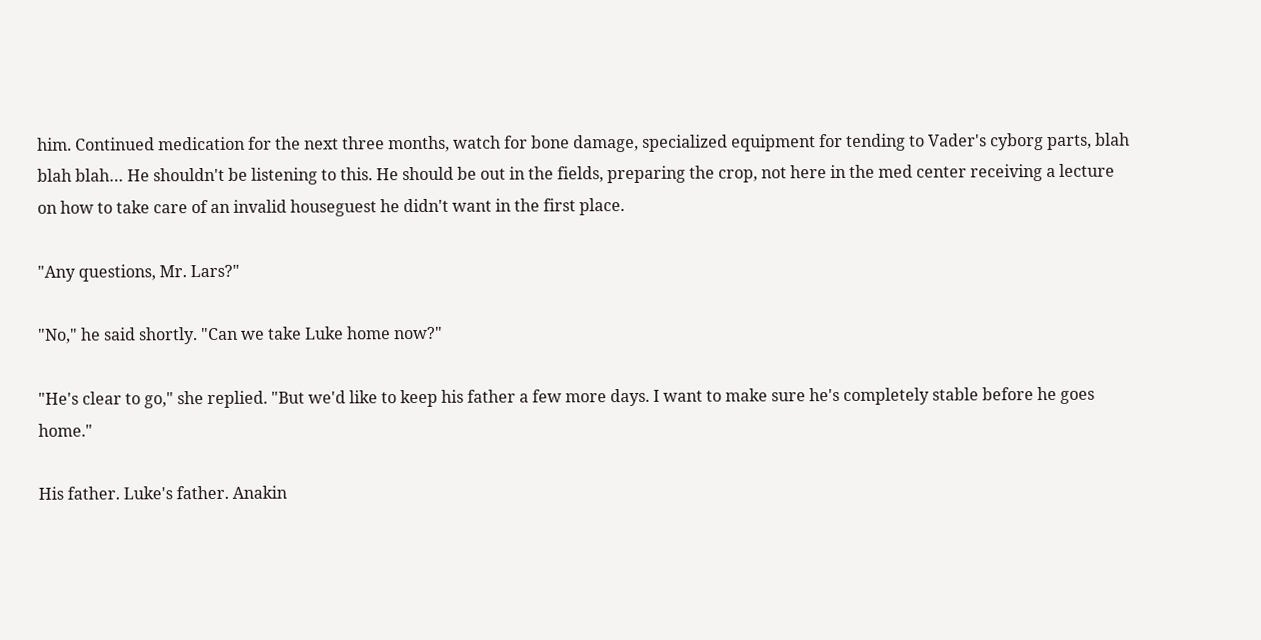him. Continued medication for the next three months, watch for bone damage, specialized equipment for tending to Vader's cyborg parts, blah blah blah… He shouldn't be listening to this. He should be out in the fields, preparing the crop, not here in the med center receiving a lecture on how to take care of an invalid houseguest he didn't want in the first place.

"Any questions, Mr. Lars?"

"No," he said shortly. "Can we take Luke home now?"

"He's clear to go," she replied. "But we'd like to keep his father a few more days. I want to make sure he's completely stable before he goes home."

His father. Luke's father. Anakin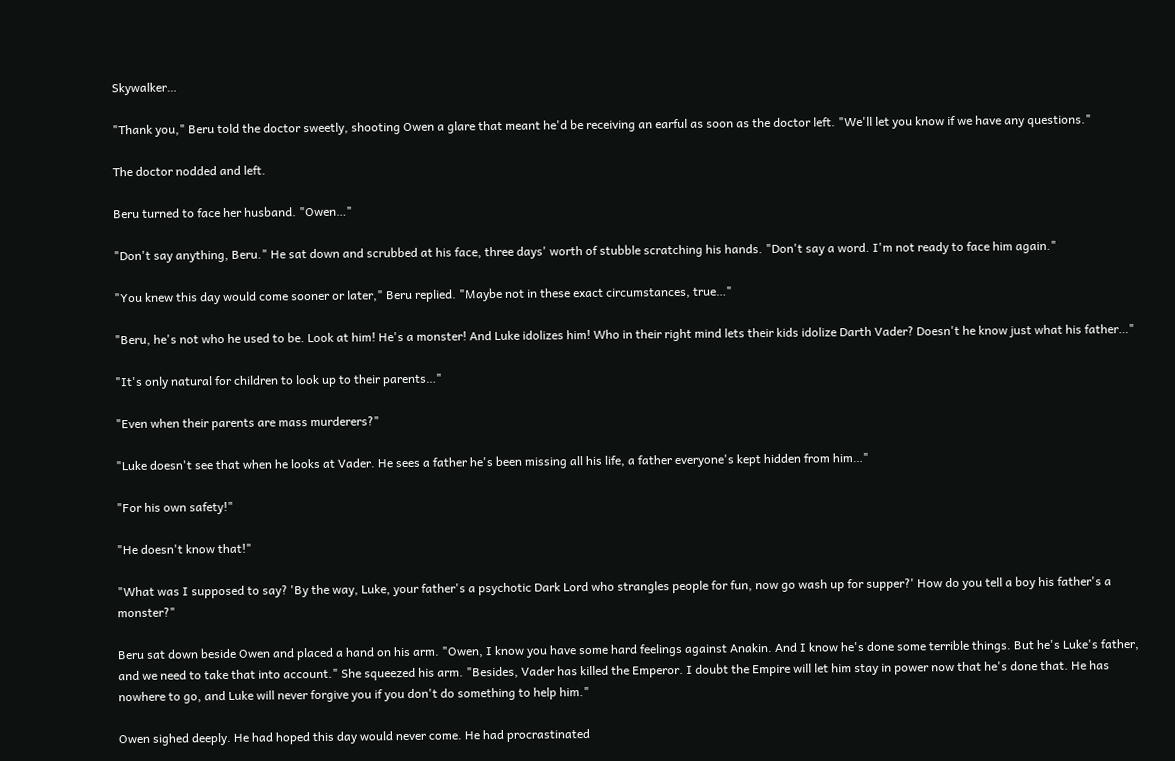Skywalker…

"Thank you," Beru told the doctor sweetly, shooting Owen a glare that meant he'd be receiving an earful as soon as the doctor left. "We'll let you know if we have any questions."

The doctor nodded and left.

Beru turned to face her husband. "Owen…"

"Don't say anything, Beru." He sat down and scrubbed at his face, three days' worth of stubble scratching his hands. "Don't say a word. I'm not ready to face him again."

"You knew this day would come sooner or later," Beru replied. "Maybe not in these exact circumstances, true…"

"Beru, he's not who he used to be. Look at him! He's a monster! And Luke idolizes him! Who in their right mind lets their kids idolize Darth Vader? Doesn't he know just what his father…"

"It's only natural for children to look up to their parents…"

"Even when their parents are mass murderers?"

"Luke doesn't see that when he looks at Vader. He sees a father he's been missing all his life, a father everyone's kept hidden from him…"

"For his own safety!"

"He doesn't know that!"

"What was I supposed to say? 'By the way, Luke, your father's a psychotic Dark Lord who strangles people for fun, now go wash up for supper?' How do you tell a boy his father's a monster?"

Beru sat down beside Owen and placed a hand on his arm. "Owen, I know you have some hard feelings against Anakin. And I know he's done some terrible things. But he's Luke's father, and we need to take that into account." She squeezed his arm. "Besides, Vader has killed the Emperor. I doubt the Empire will let him stay in power now that he's done that. He has nowhere to go, and Luke will never forgive you if you don't do something to help him."

Owen sighed deeply. He had hoped this day would never come. He had procrastinated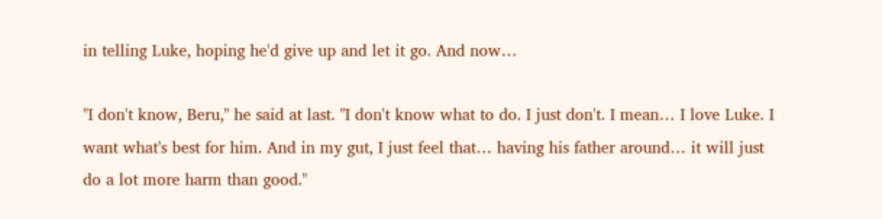in telling Luke, hoping he'd give up and let it go. And now…

"I don't know, Beru," he said at last. "I don't know what to do. I just don't. I mean… I love Luke. I want what's best for him. And in my gut, I just feel that… having his father around… it will just do a lot more harm than good."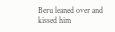Beru leaned over and kissed him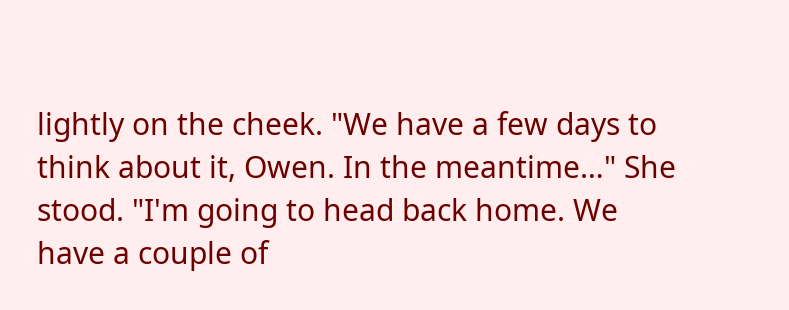lightly on the cheek. "We have a few days to think about it, Owen. In the meantime…" She stood. "I'm going to head back home. We have a couple of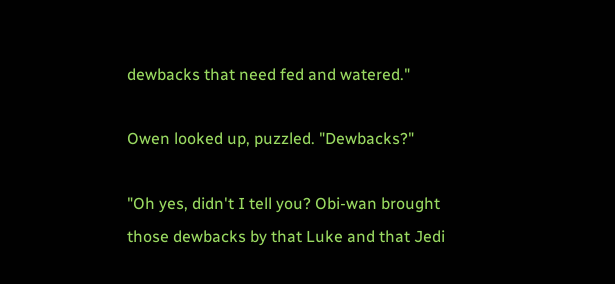dewbacks that need fed and watered."

Owen looked up, puzzled. "Dewbacks?"

"Oh yes, didn't I tell you? Obi-wan brought those dewbacks by that Luke and that Jedi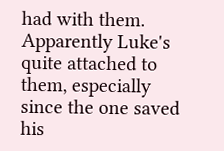had with them. Apparently Luke's quite attached to them, especially since the one saved his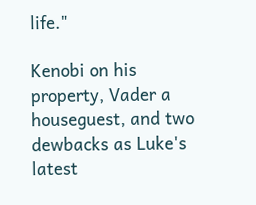life."

Kenobi on his property, Vader a houseguest, and two dewbacks as Luke's latest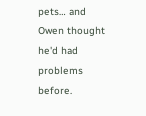pets… and Owen thought he'd had problems before.